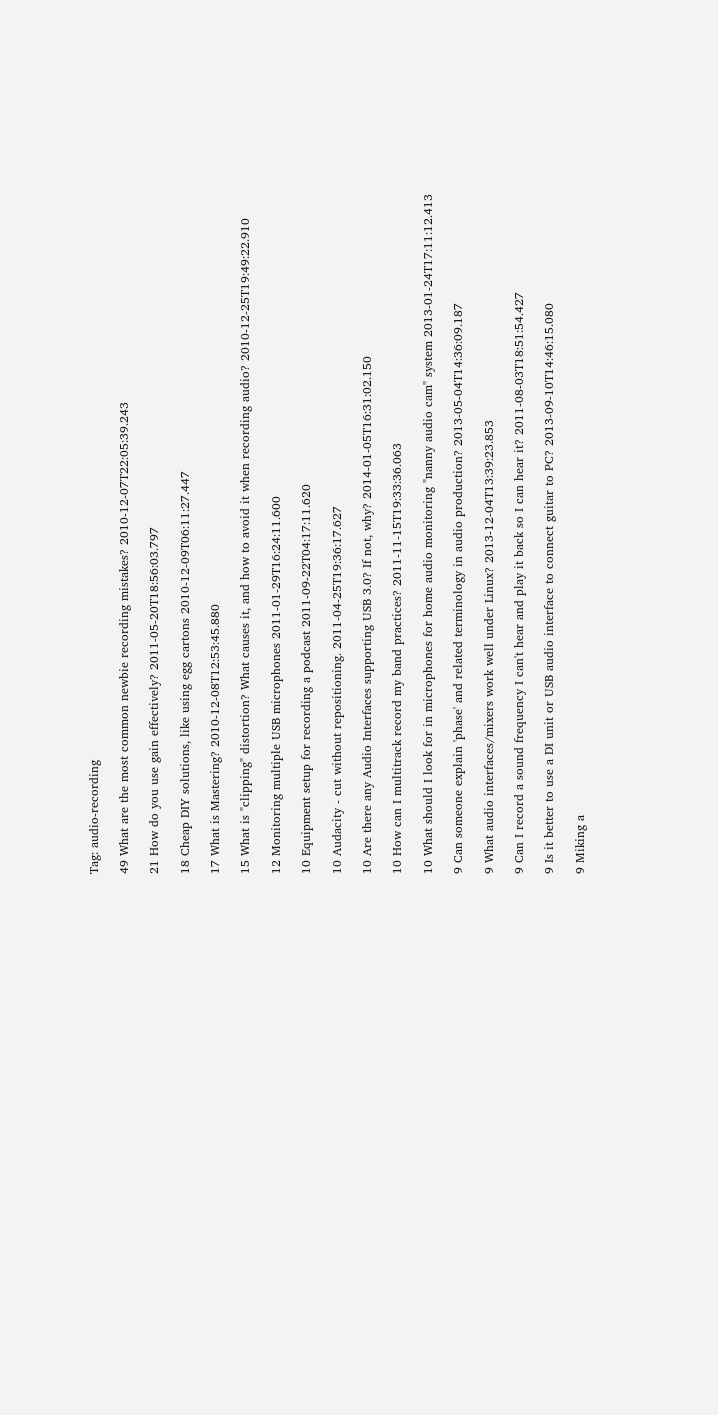Tag: audio-recording

49 What are the most common newbie recording mistakes? 2010-12-07T22:05:39.243

21 How do you use gain effectively? 2011-05-20T18:56:03.797

18 Cheap DIY solutions, like using egg cartons 2010-12-09T06:11:27.447

17 What is Mastering? 2010-12-08T12:53:45.880

15 What is "clipping" distortion? What causes it, and how to avoid it when recording audio? 2010-12-25T19:49:22.910

12 Monitoring multiple USB microphones 2011-01-29T16:24:11.600

10 Equipment setup for recording a podcast 2011-09-22T04:17:11.620

10 Audacity - cut without repositioning. 2011-04-25T19:36:17.627

10 Are there any Audio Interfaces supporting USB 3.0? If not, why? 2014-01-05T16:31:02.150

10 How can I multitrack record my band practices? 2011-11-15T19:33:36.063

10 What should I look for in microphones for home audio monitoring "nanny audio cam" system 2013-01-24T17:11:12.413

9 Can someone explain 'phase' and related terminology in audio production? 2013-05-04T14:36:09.187

9 What audio interfaces/mixers work well under Linux? 2013-12-04T13:39:23.853

9 Can I record a sound frequency I can't hear and play it back so I can hear it? 2011-08-03T18:51:54.427

9 Is it better to use a DI unit or USB audio interface to connect guitar to PC? 2013-09-10T14:46:15.080

9 Miking a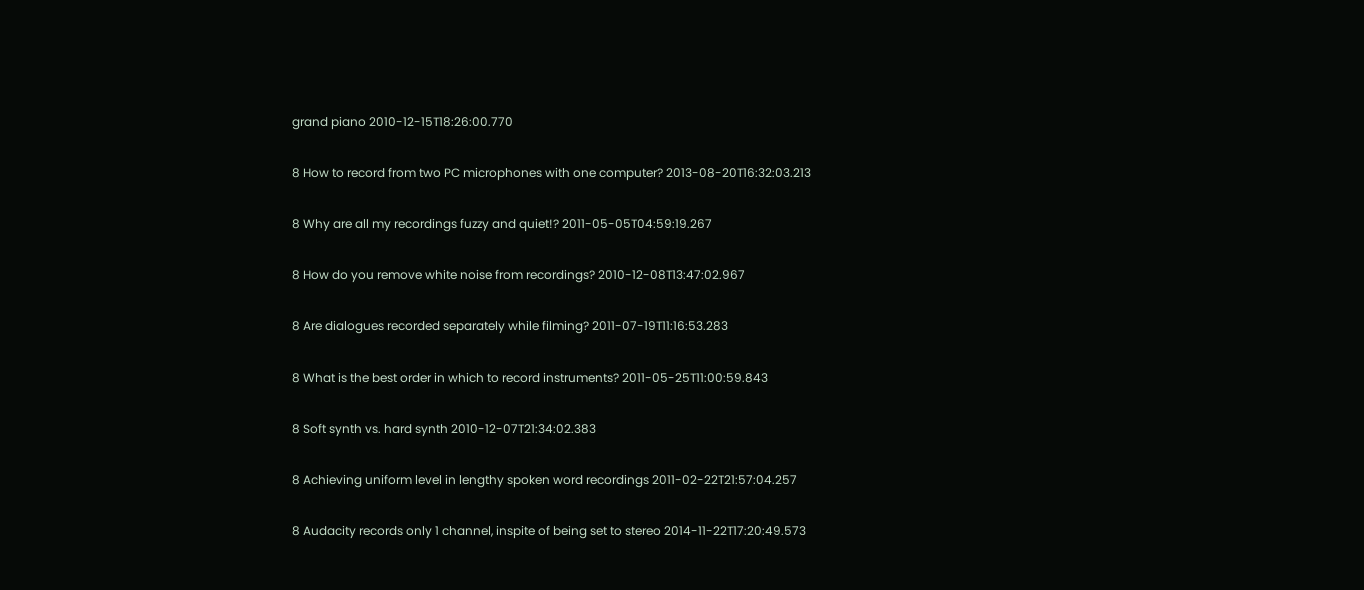grand piano 2010-12-15T18:26:00.770

8 How to record from two PC microphones with one computer? 2013-08-20T16:32:03.213

8 Why are all my recordings fuzzy and quiet!? 2011-05-05T04:59:19.267

8 How do you remove white noise from recordings? 2010-12-08T13:47:02.967

8 Are dialogues recorded separately while filming? 2011-07-19T11:16:53.283

8 What is the best order in which to record instruments? 2011-05-25T11:00:59.843

8 Soft synth vs. hard synth 2010-12-07T21:34:02.383

8 Achieving uniform level in lengthy spoken word recordings 2011-02-22T21:57:04.257

8 Audacity records only 1 channel, inspite of being set to stereo 2014-11-22T17:20:49.573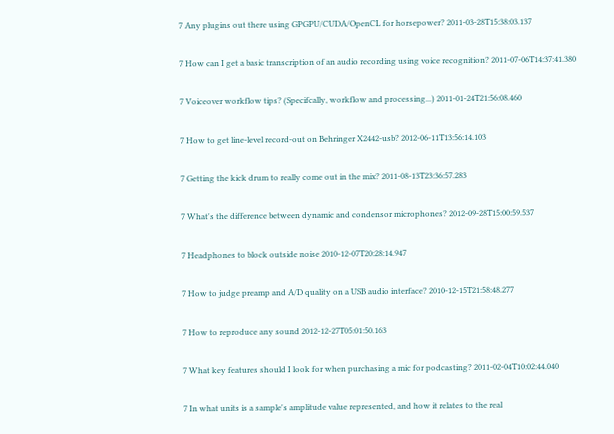7 Any plugins out there using GPGPU/CUDA/OpenCL for horsepower? 2011-03-28T15:38:03.137

7 How can I get a basic transcription of an audio recording using voice recognition? 2011-07-06T14:37:41.380

7 Voiceover workflow tips? (Specifcally, workflow and processing...) 2011-01-24T21:56:08.460

7 How to get line-level record-out on Behringer X2442-usb? 2012-06-11T13:56:14.103

7 Getting the kick drum to really come out in the mix? 2011-08-13T23:36:57.283

7 What's the difference between dynamic and condensor microphones? 2012-09-28T15:00:59.537

7 Headphones to block outside noise 2010-12-07T20:28:14.947

7 How to judge preamp and A/D quality on a USB audio interface? 2010-12-15T21:58:48.277

7 How to reproduce any sound 2012-12-27T05:01:50.163

7 What key features should I look for when purchasing a mic for podcasting? 2011-02-04T10:02:44.040

7 In what units is a sample's amplitude value represented, and how it relates to the real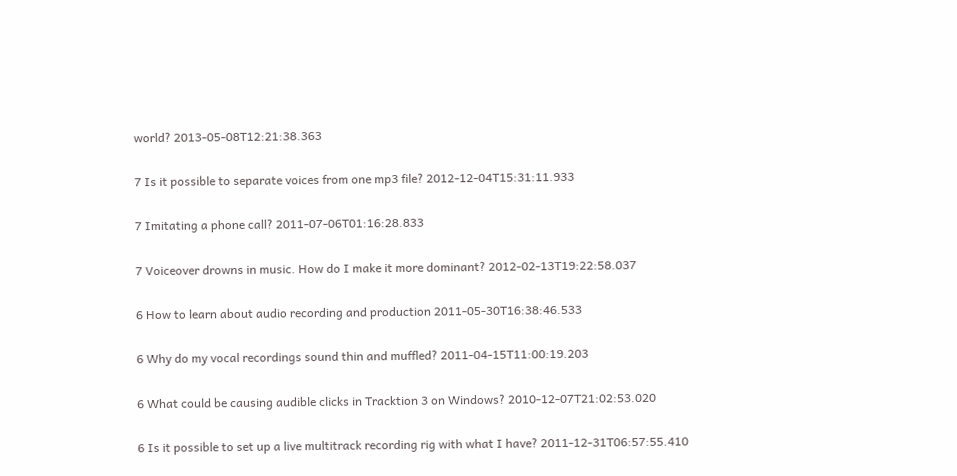world? 2013-05-08T12:21:38.363

7 Is it possible to separate voices from one mp3 file? 2012-12-04T15:31:11.933

7 Imitating a phone call? 2011-07-06T01:16:28.833

7 Voiceover drowns in music. How do I make it more dominant? 2012-02-13T19:22:58.037

6 How to learn about audio recording and production 2011-05-30T16:38:46.533

6 Why do my vocal recordings sound thin and muffled? 2011-04-15T11:00:19.203

6 What could be causing audible clicks in Tracktion 3 on Windows? 2010-12-07T21:02:53.020

6 Is it possible to set up a live multitrack recording rig with what I have? 2011-12-31T06:57:55.410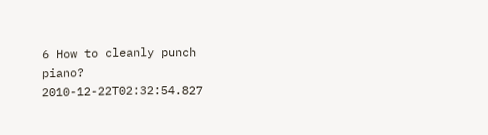6 How to cleanly punch piano? 2010-12-22T02:32:54.827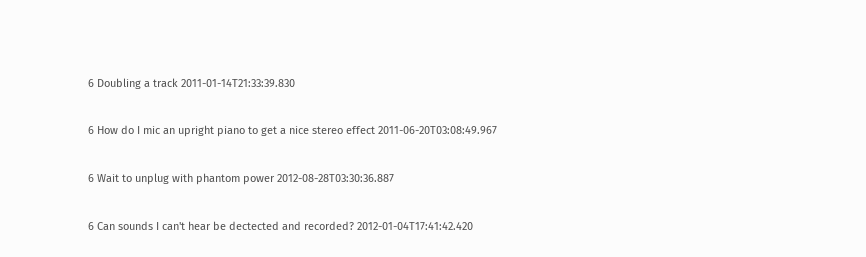6 Doubling a track 2011-01-14T21:33:39.830

6 How do I mic an upright piano to get a nice stereo effect 2011-06-20T03:08:49.967

6 Wait to unplug with phantom power 2012-08-28T03:30:36.887

6 Can sounds I can't hear be dectected and recorded? 2012-01-04T17:41:42.420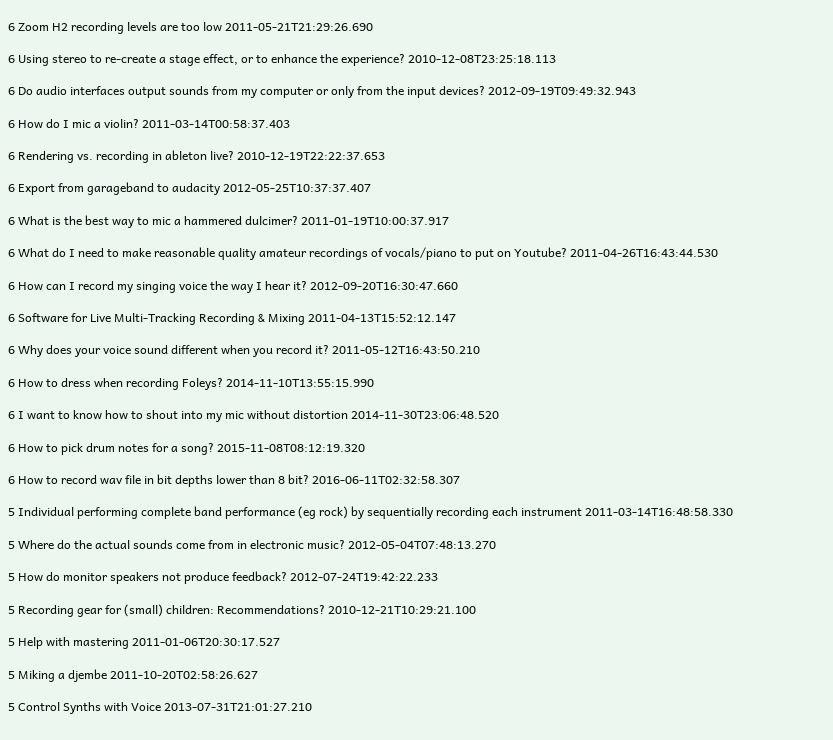6 Zoom H2 recording levels are too low 2011-05-21T21:29:26.690

6 Using stereo to re-create a stage effect, or to enhance the experience? 2010-12-08T23:25:18.113

6 Do audio interfaces output sounds from my computer or only from the input devices? 2012-09-19T09:49:32.943

6 How do I mic a violin? 2011-03-14T00:58:37.403

6 Rendering vs. recording in ableton live? 2010-12-19T22:22:37.653

6 Export from garageband to audacity 2012-05-25T10:37:37.407

6 What is the best way to mic a hammered dulcimer? 2011-01-19T10:00:37.917

6 What do I need to make reasonable quality amateur recordings of vocals/piano to put on Youtube? 2011-04-26T16:43:44.530

6 How can I record my singing voice the way I hear it? 2012-09-20T16:30:47.660

6 Software for Live Multi-Tracking Recording & Mixing 2011-04-13T15:52:12.147

6 Why does your voice sound different when you record it? 2011-05-12T16:43:50.210

6 How to dress when recording Foleys? 2014-11-10T13:55:15.990

6 I want to know how to shout into my mic without distortion 2014-11-30T23:06:48.520

6 How to pick drum notes for a song? 2015-11-08T08:12:19.320

6 How to record wav file in bit depths lower than 8 bit? 2016-06-11T02:32:58.307

5 Individual performing complete band performance (eg rock) by sequentially recording each instrument 2011-03-14T16:48:58.330

5 Where do the actual sounds come from in electronic music? 2012-05-04T07:48:13.270

5 How do monitor speakers not produce feedback? 2012-07-24T19:42:22.233

5 Recording gear for (small) children: Recommendations? 2010-12-21T10:29:21.100

5 Help with mastering 2011-01-06T20:30:17.527

5 Miking a djembe 2011-10-20T02:58:26.627

5 Control Synths with Voice 2013-07-31T21:01:27.210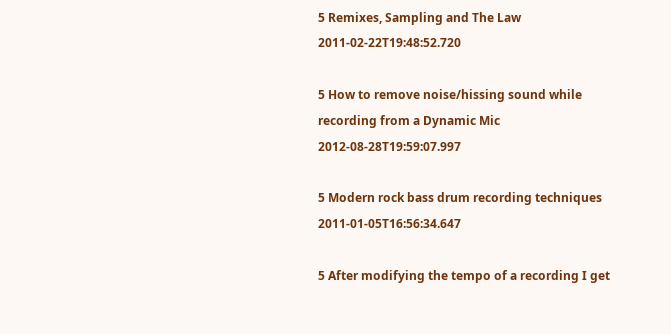5 Remixes, Sampling and The Law 2011-02-22T19:48:52.720

5 How to remove noise/hissing sound while recording from a Dynamic Mic 2012-08-28T19:59:07.997

5 Modern rock bass drum recording techniques 2011-01-05T16:56:34.647

5 After modifying the tempo of a recording I get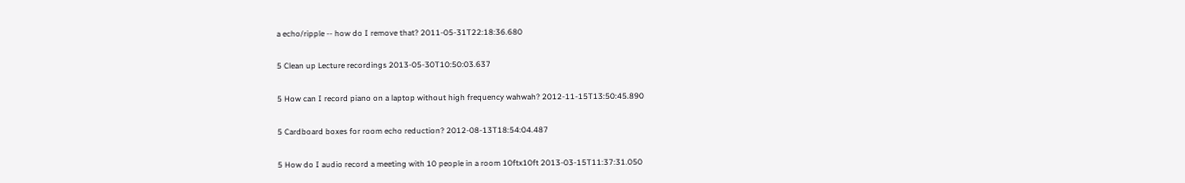a echo/ripple -- how do I remove that? 2011-05-31T22:18:36.680

5 Clean up Lecture recordings 2013-05-30T10:50:03.637

5 How can I record piano on a laptop without high frequency wahwah? 2012-11-15T13:50:45.890

5 Cardboard boxes for room echo reduction? 2012-08-13T18:54:04.487

5 How do I audio record a meeting with 10 people in a room 10ftx10ft 2013-03-15T11:37:31.050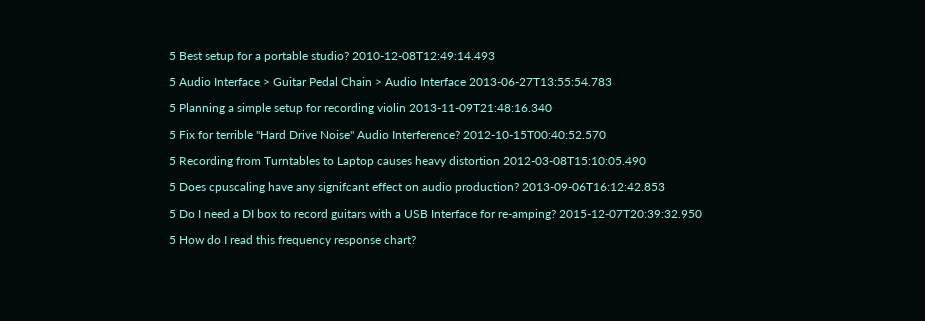5 Best setup for a portable studio? 2010-12-08T12:49:14.493

5 Audio Interface > Guitar Pedal Chain > Audio Interface 2013-06-27T13:55:54.783

5 Planning a simple setup for recording violin 2013-11-09T21:48:16.340

5 Fix for terrible "Hard Drive Noise" Audio Interference? 2012-10-15T00:40:52.570

5 Recording from Turntables to Laptop causes heavy distortion 2012-03-08T15:10:05.490

5 Does cpuscaling have any signifcant effect on audio production? 2013-09-06T16:12:42.853

5 Do I need a DI box to record guitars with a USB Interface for re-amping? 2015-12-07T20:39:32.950

5 How do I read this frequency response chart?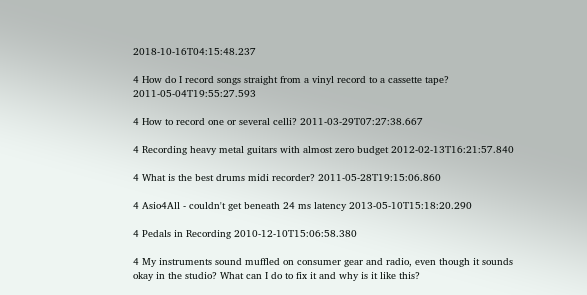2018-10-16T04:15:48.237

4 How do I record songs straight from a vinyl record to a cassette tape? 2011-05-04T19:55:27.593

4 How to record one or several celli? 2011-03-29T07:27:38.667

4 Recording heavy metal guitars with almost zero budget 2012-02-13T16:21:57.840

4 What is the best drums midi recorder? 2011-05-28T19:15:06.860

4 Asio4All - couldn't get beneath 24 ms latency 2013-05-10T15:18:20.290

4 Pedals in Recording 2010-12-10T15:06:58.380

4 My instruments sound muffled on consumer gear and radio, even though it sounds okay in the studio? What can I do to fix it and why is it like this?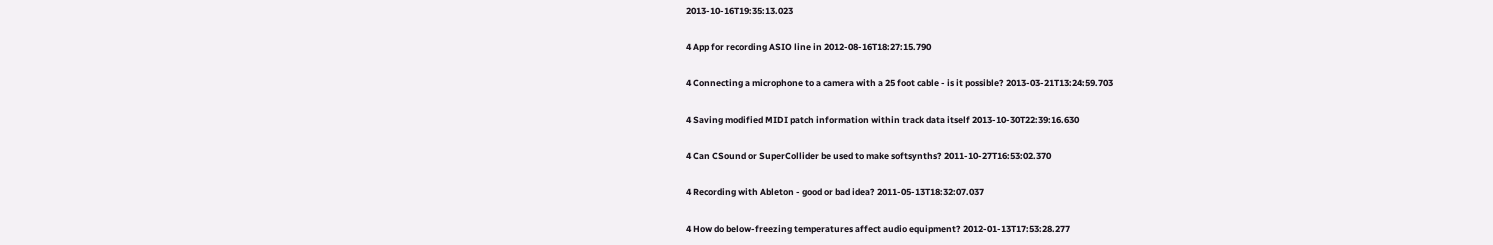2013-10-16T19:35:13.023

4 App for recording ASIO line in 2012-08-16T18:27:15.790

4 Connecting a microphone to a camera with a 25 foot cable - is it possible? 2013-03-21T13:24:59.703

4 Saving modified MIDI patch information within track data itself 2013-10-30T22:39:16.630

4 Can CSound or SuperCollider be used to make softsynths? 2011-10-27T16:53:02.370

4 Recording with Ableton - good or bad idea? 2011-05-13T18:32:07.037

4 How do below-freezing temperatures affect audio equipment? 2012-01-13T17:53:28.277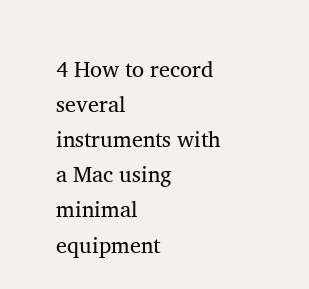4 How to record several instruments with a Mac using minimal equipment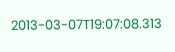2013-03-07T19:07:08.313